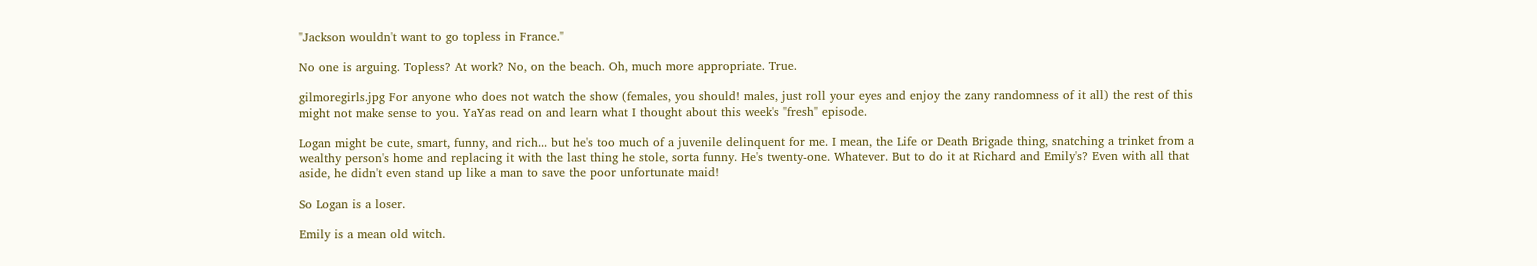"Jackson wouldn't want to go topless in France."

No one is arguing. Topless? At work? No, on the beach. Oh, much more appropriate. True.

gilmoregirls.jpg For anyone who does not watch the show (females, you should! males, just roll your eyes and enjoy the zany randomness of it all) the rest of this might not make sense to you. YaYas read on and learn what I thought about this week's "fresh" episode.

Logan might be cute, smart, funny, and rich... but he's too much of a juvenile delinquent for me. I mean, the Life or Death Brigade thing, snatching a trinket from a wealthy person's home and replacing it with the last thing he stole, sorta funny. He's twenty-one. Whatever. But to do it at Richard and Emily's? Even with all that aside, he didn't even stand up like a man to save the poor unfortunate maid!

So Logan is a loser.

Emily is a mean old witch.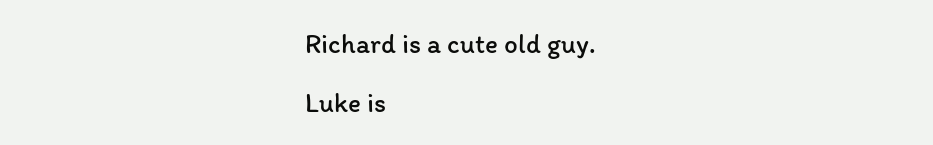Richard is a cute old guy.

Luke is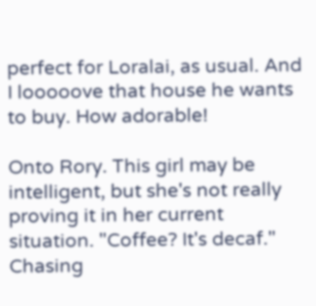perfect for Loralai, as usual. And I looooove that house he wants to buy. How adorable!

Onto Rory. This girl may be intelligent, but she's not really proving it in her current situation. "Coffee? It's decaf." Chasing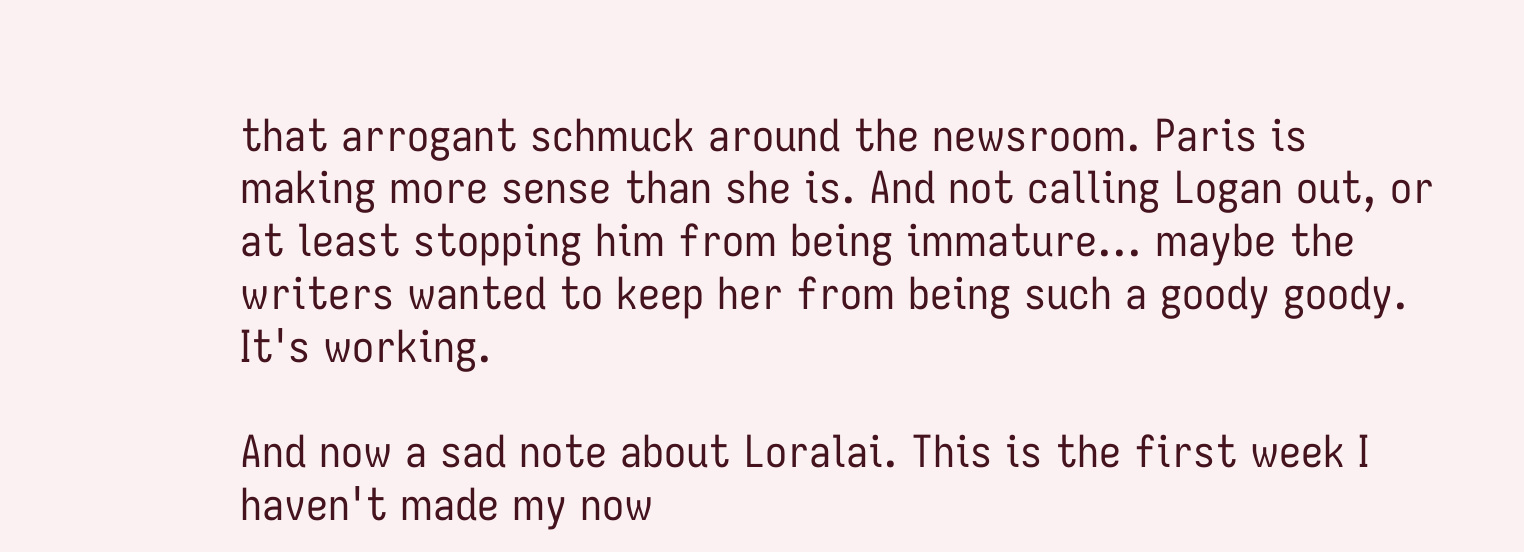that arrogant schmuck around the newsroom. Paris is making more sense than she is. And not calling Logan out, or at least stopping him from being immature... maybe the writers wanted to keep her from being such a goody goody. It's working.

And now a sad note about Loralai. This is the first week I haven't made my now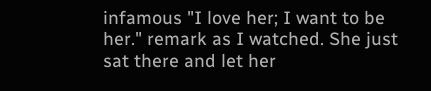infamous "I love her; I want to be her." remark as I watched. She just sat there and let her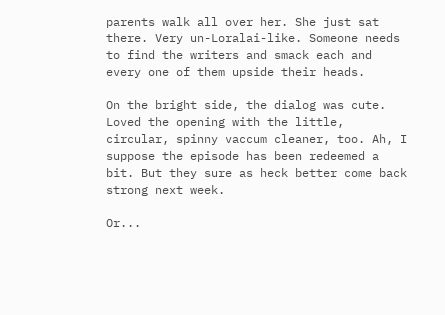parents walk all over her. She just sat there. Very un-Loralai-like. Someone needs to find the writers and smack each and every one of them upside their heads.

On the bright side, the dialog was cute. Loved the opening with the little, circular, spinny vaccum cleaner, too. Ah, I suppose the episode has been redeemed a bit. But they sure as heck better come back strong next week.

Or...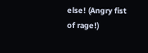else! (Angry fist of rage!)